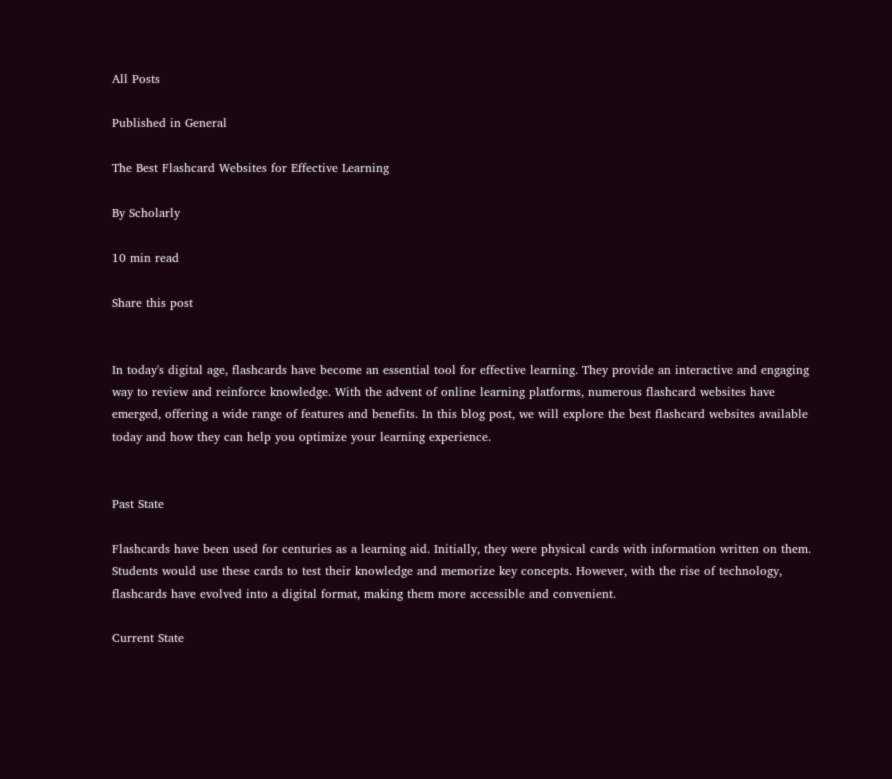All Posts

Published in General

The Best Flashcard Websites for Effective Learning

By Scholarly

10 min read

Share this post


In today's digital age, flashcards have become an essential tool for effective learning. They provide an interactive and engaging way to review and reinforce knowledge. With the advent of online learning platforms, numerous flashcard websites have emerged, offering a wide range of features and benefits. In this blog post, we will explore the best flashcard websites available today and how they can help you optimize your learning experience.


Past State

Flashcards have been used for centuries as a learning aid. Initially, they were physical cards with information written on them. Students would use these cards to test their knowledge and memorize key concepts. However, with the rise of technology, flashcards have evolved into a digital format, making them more accessible and convenient.

Current State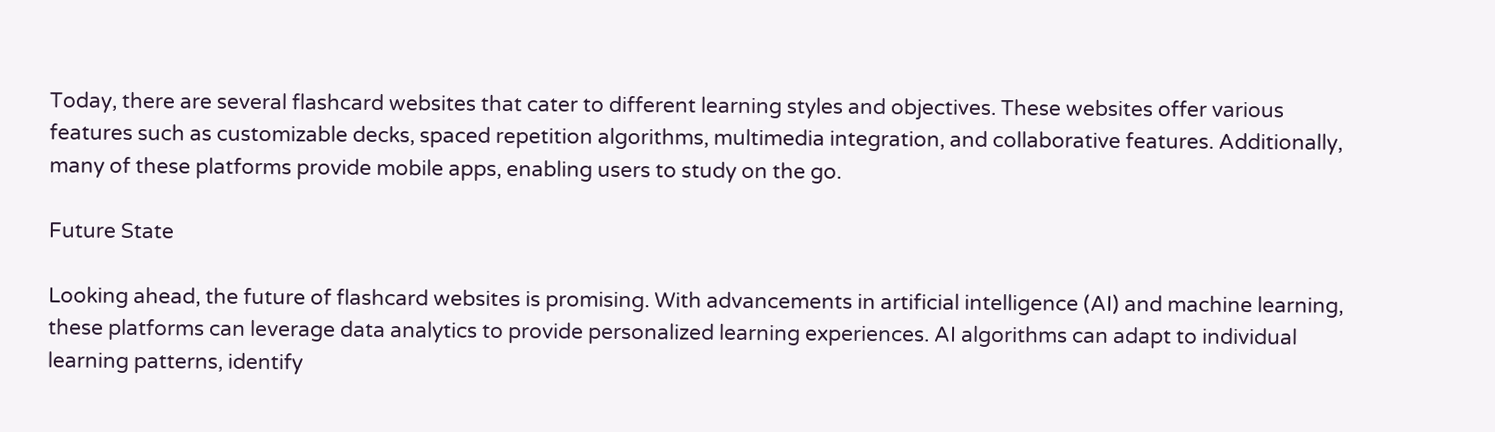Today, there are several flashcard websites that cater to different learning styles and objectives. These websites offer various features such as customizable decks, spaced repetition algorithms, multimedia integration, and collaborative features. Additionally, many of these platforms provide mobile apps, enabling users to study on the go.

Future State

Looking ahead, the future of flashcard websites is promising. With advancements in artificial intelligence (AI) and machine learning, these platforms can leverage data analytics to provide personalized learning experiences. AI algorithms can adapt to individual learning patterns, identify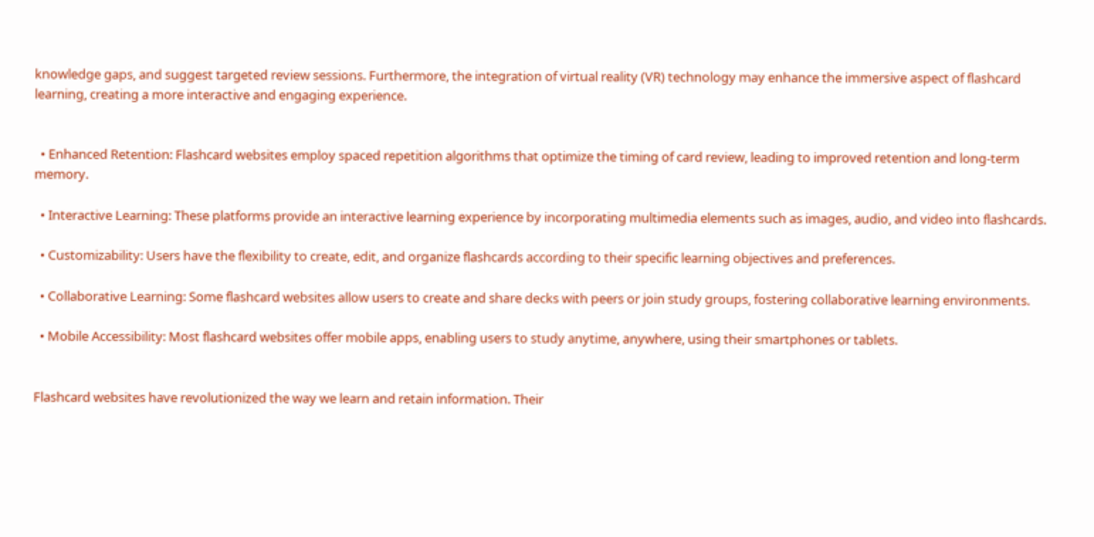knowledge gaps, and suggest targeted review sessions. Furthermore, the integration of virtual reality (VR) technology may enhance the immersive aspect of flashcard learning, creating a more interactive and engaging experience.


  • Enhanced Retention: Flashcard websites employ spaced repetition algorithms that optimize the timing of card review, leading to improved retention and long-term memory.

  • Interactive Learning: These platforms provide an interactive learning experience by incorporating multimedia elements such as images, audio, and video into flashcards.

  • Customizability: Users have the flexibility to create, edit, and organize flashcards according to their specific learning objectives and preferences.

  • Collaborative Learning: Some flashcard websites allow users to create and share decks with peers or join study groups, fostering collaborative learning environments.

  • Mobile Accessibility: Most flashcard websites offer mobile apps, enabling users to study anytime, anywhere, using their smartphones or tablets.


Flashcard websites have revolutionized the way we learn and retain information. Their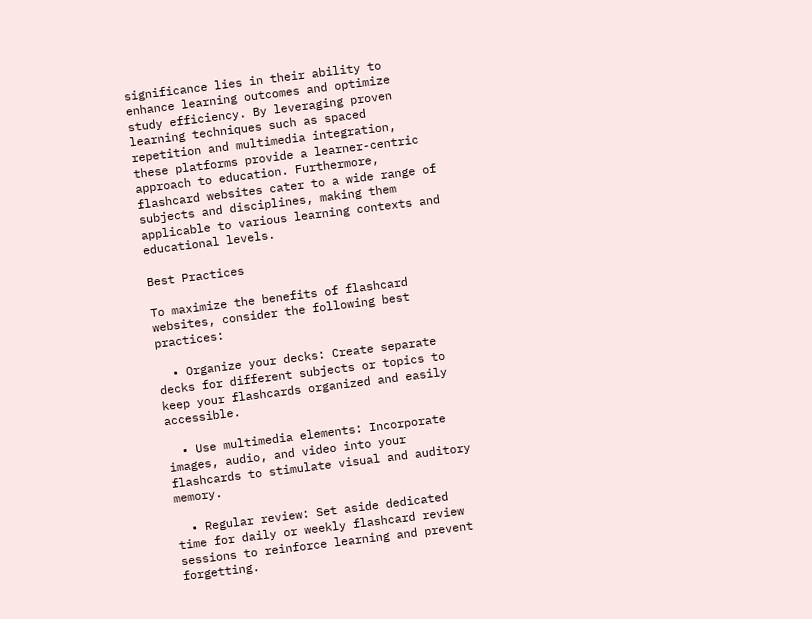significance lies in their ability to enhance learning outcomes and optimize study efficiency. By leveraging proven learning techniques such as spaced repetition and multimedia integration, these platforms provide a learner-centric approach to education. Furthermore, flashcard websites cater to a wide range of subjects and disciplines, making them applicable to various learning contexts and educational levels.

Best Practices

To maximize the benefits of flashcard websites, consider the following best practices:

  • Organize your decks: Create separate decks for different subjects or topics to keep your flashcards organized and easily accessible.

  • Use multimedia elements: Incorporate images, audio, and video into your flashcards to stimulate visual and auditory memory.

  • Regular review: Set aside dedicated time for daily or weekly flashcard review sessions to reinforce learning and prevent forgetting.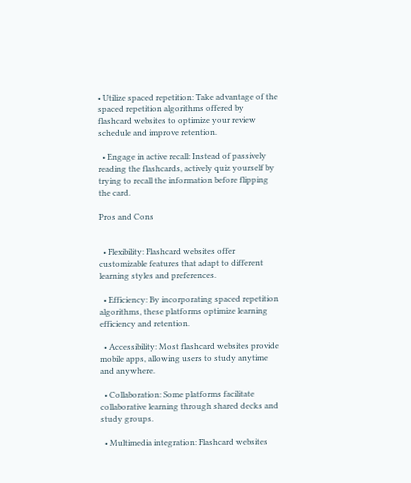• Utilize spaced repetition: Take advantage of the spaced repetition algorithms offered by flashcard websites to optimize your review schedule and improve retention.

  • Engage in active recall: Instead of passively reading the flashcards, actively quiz yourself by trying to recall the information before flipping the card.

Pros and Cons


  • Flexibility: Flashcard websites offer customizable features that adapt to different learning styles and preferences.

  • Efficiency: By incorporating spaced repetition algorithms, these platforms optimize learning efficiency and retention.

  • Accessibility: Most flashcard websites provide mobile apps, allowing users to study anytime and anywhere.

  • Collaboration: Some platforms facilitate collaborative learning through shared decks and study groups.

  • Multimedia integration: Flashcard websites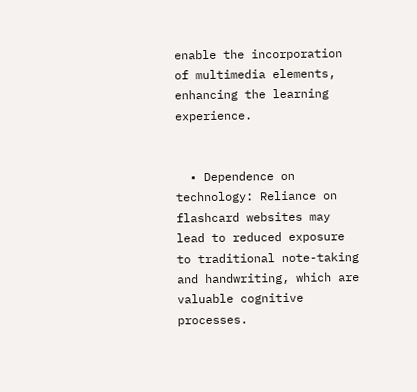enable the incorporation of multimedia elements, enhancing the learning experience.


  • Dependence on technology: Reliance on flashcard websites may lead to reduced exposure to traditional note-taking and handwriting, which are valuable cognitive processes.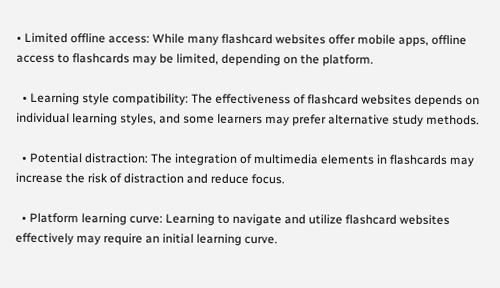• Limited offline access: While many flashcard websites offer mobile apps, offline access to flashcards may be limited, depending on the platform.

  • Learning style compatibility: The effectiveness of flashcard websites depends on individual learning styles, and some learners may prefer alternative study methods.

  • Potential distraction: The integration of multimedia elements in flashcards may increase the risk of distraction and reduce focus.

  • Platform learning curve: Learning to navigate and utilize flashcard websites effectively may require an initial learning curve.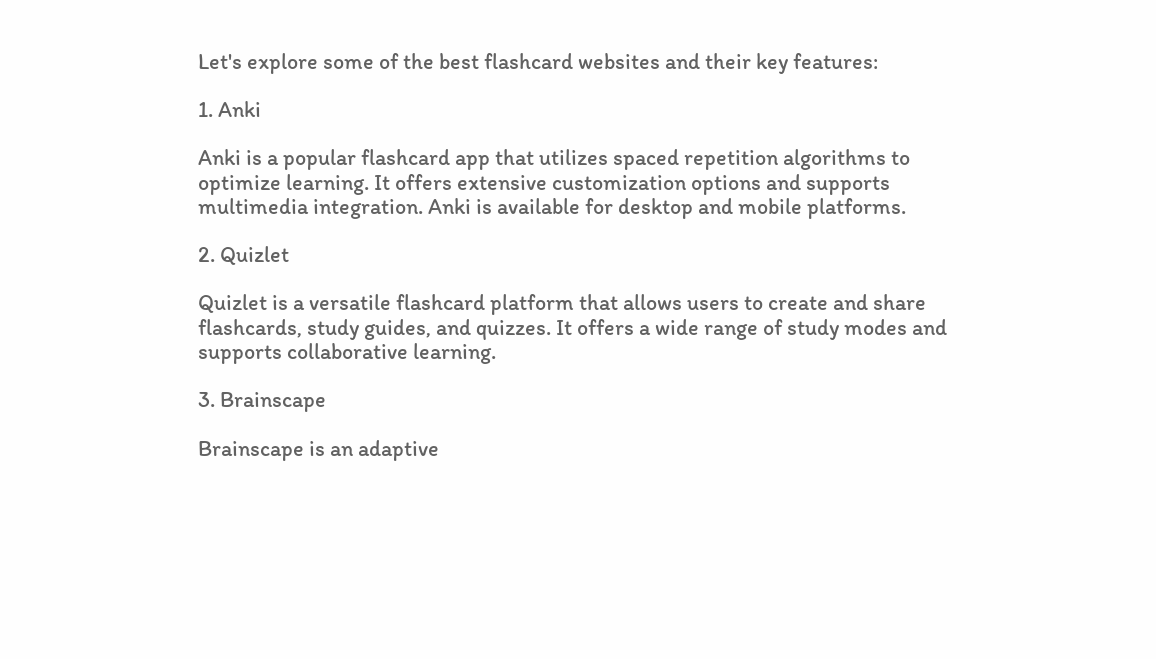Let's explore some of the best flashcard websites and their key features:

1. Anki

Anki is a popular flashcard app that utilizes spaced repetition algorithms to optimize learning. It offers extensive customization options and supports multimedia integration. Anki is available for desktop and mobile platforms.

2. Quizlet

Quizlet is a versatile flashcard platform that allows users to create and share flashcards, study guides, and quizzes. It offers a wide range of study modes and supports collaborative learning.

3. Brainscape

Brainscape is an adaptive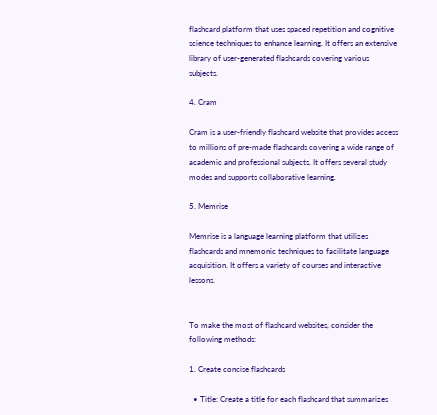flashcard platform that uses spaced repetition and cognitive science techniques to enhance learning. It offers an extensive library of user-generated flashcards covering various subjects.

4. Cram

Cram is a user-friendly flashcard website that provides access to millions of pre-made flashcards covering a wide range of academic and professional subjects. It offers several study modes and supports collaborative learning.

5. Memrise

Memrise is a language learning platform that utilizes flashcards and mnemonic techniques to facilitate language acquisition. It offers a variety of courses and interactive lessons.


To make the most of flashcard websites, consider the following methods:

1. Create concise flashcards

  • Title: Create a title for each flashcard that summarizes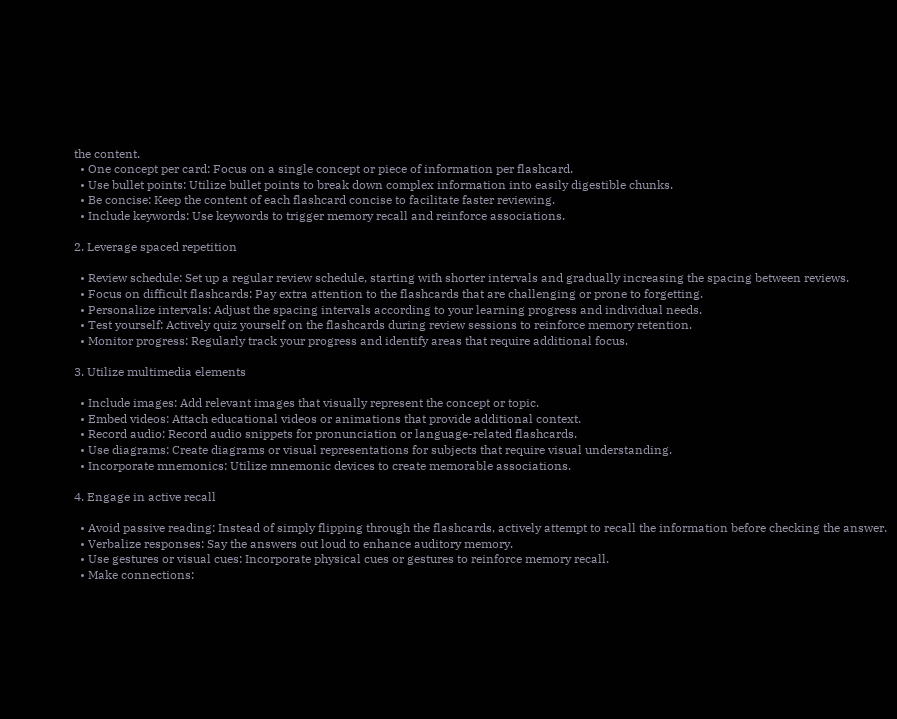the content.
  • One concept per card: Focus on a single concept or piece of information per flashcard.
  • Use bullet points: Utilize bullet points to break down complex information into easily digestible chunks.
  • Be concise: Keep the content of each flashcard concise to facilitate faster reviewing.
  • Include keywords: Use keywords to trigger memory recall and reinforce associations.

2. Leverage spaced repetition

  • Review schedule: Set up a regular review schedule, starting with shorter intervals and gradually increasing the spacing between reviews.
  • Focus on difficult flashcards: Pay extra attention to the flashcards that are challenging or prone to forgetting.
  • Personalize intervals: Adjust the spacing intervals according to your learning progress and individual needs.
  • Test yourself: Actively quiz yourself on the flashcards during review sessions to reinforce memory retention.
  • Monitor progress: Regularly track your progress and identify areas that require additional focus.

3. Utilize multimedia elements

  • Include images: Add relevant images that visually represent the concept or topic.
  • Embed videos: Attach educational videos or animations that provide additional context.
  • Record audio: Record audio snippets for pronunciation or language-related flashcards.
  • Use diagrams: Create diagrams or visual representations for subjects that require visual understanding.
  • Incorporate mnemonics: Utilize mnemonic devices to create memorable associations.

4. Engage in active recall

  • Avoid passive reading: Instead of simply flipping through the flashcards, actively attempt to recall the information before checking the answer.
  • Verbalize responses: Say the answers out loud to enhance auditory memory.
  • Use gestures or visual cues: Incorporate physical cues or gestures to reinforce memory recall.
  • Make connections: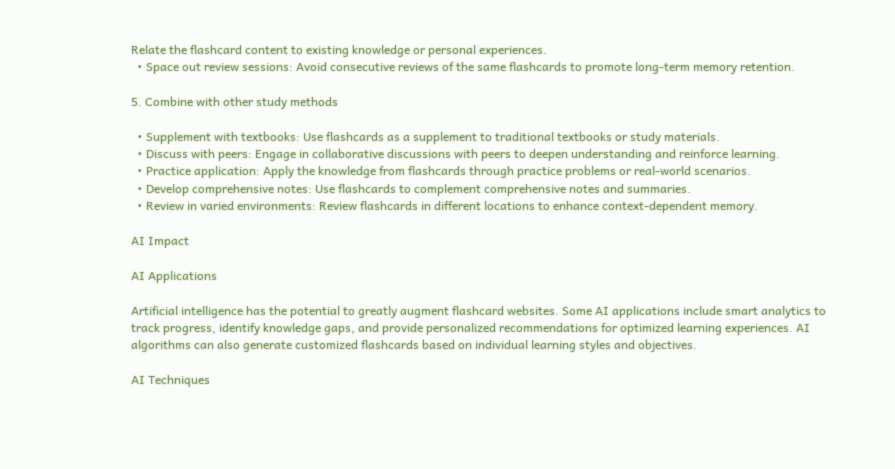Relate the flashcard content to existing knowledge or personal experiences.
  • Space out review sessions: Avoid consecutive reviews of the same flashcards to promote long-term memory retention.

5. Combine with other study methods

  • Supplement with textbooks: Use flashcards as a supplement to traditional textbooks or study materials.
  • Discuss with peers: Engage in collaborative discussions with peers to deepen understanding and reinforce learning.
  • Practice application: Apply the knowledge from flashcards through practice problems or real-world scenarios.
  • Develop comprehensive notes: Use flashcards to complement comprehensive notes and summaries.
  • Review in varied environments: Review flashcards in different locations to enhance context-dependent memory.

AI Impact

AI Applications

Artificial intelligence has the potential to greatly augment flashcard websites. Some AI applications include smart analytics to track progress, identify knowledge gaps, and provide personalized recommendations for optimized learning experiences. AI algorithms can also generate customized flashcards based on individual learning styles and objectives.

AI Techniques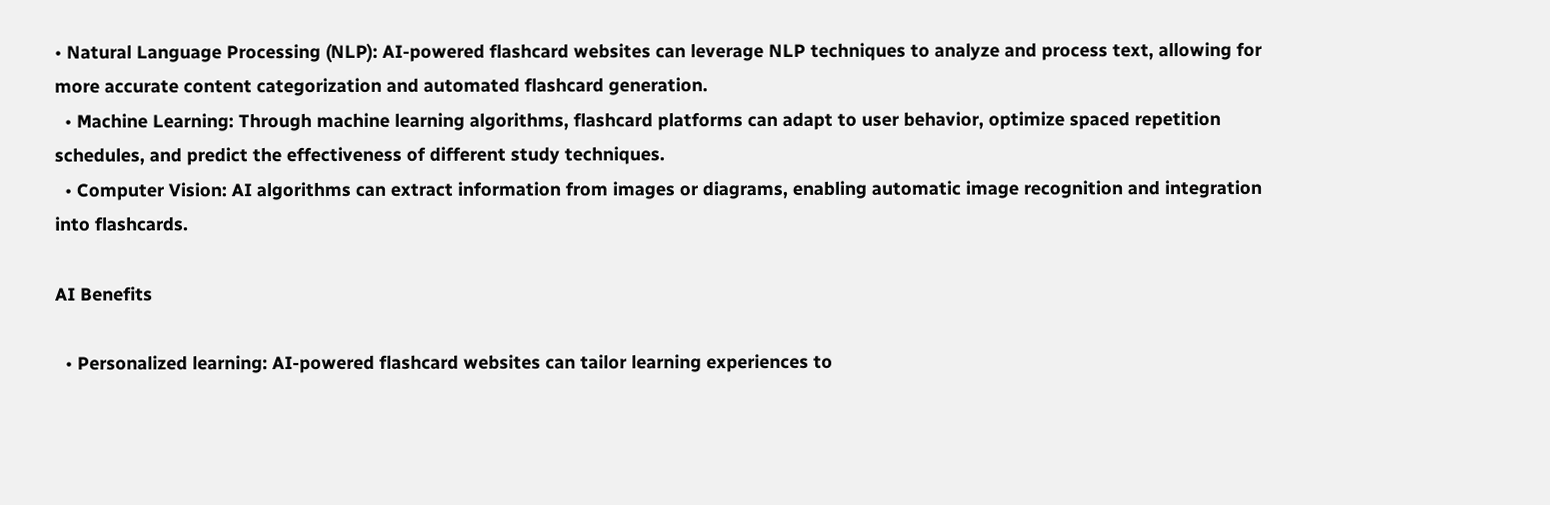• Natural Language Processing (NLP): AI-powered flashcard websites can leverage NLP techniques to analyze and process text, allowing for more accurate content categorization and automated flashcard generation.
  • Machine Learning: Through machine learning algorithms, flashcard platforms can adapt to user behavior, optimize spaced repetition schedules, and predict the effectiveness of different study techniques.
  • Computer Vision: AI algorithms can extract information from images or diagrams, enabling automatic image recognition and integration into flashcards.

AI Benefits

  • Personalized learning: AI-powered flashcard websites can tailor learning experiences to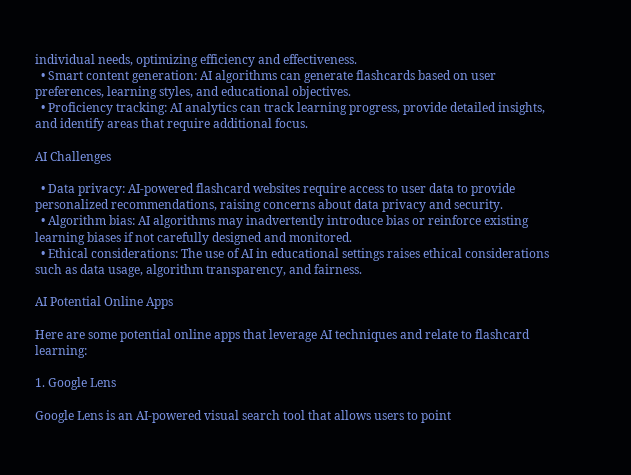individual needs, optimizing efficiency and effectiveness.
  • Smart content generation: AI algorithms can generate flashcards based on user preferences, learning styles, and educational objectives.
  • Proficiency tracking: AI analytics can track learning progress, provide detailed insights, and identify areas that require additional focus.

AI Challenges

  • Data privacy: AI-powered flashcard websites require access to user data to provide personalized recommendations, raising concerns about data privacy and security.
  • Algorithm bias: AI algorithms may inadvertently introduce bias or reinforce existing learning biases if not carefully designed and monitored.
  • Ethical considerations: The use of AI in educational settings raises ethical considerations such as data usage, algorithm transparency, and fairness.

AI Potential Online Apps

Here are some potential online apps that leverage AI techniques and relate to flashcard learning:

1. Google Lens

Google Lens is an AI-powered visual search tool that allows users to point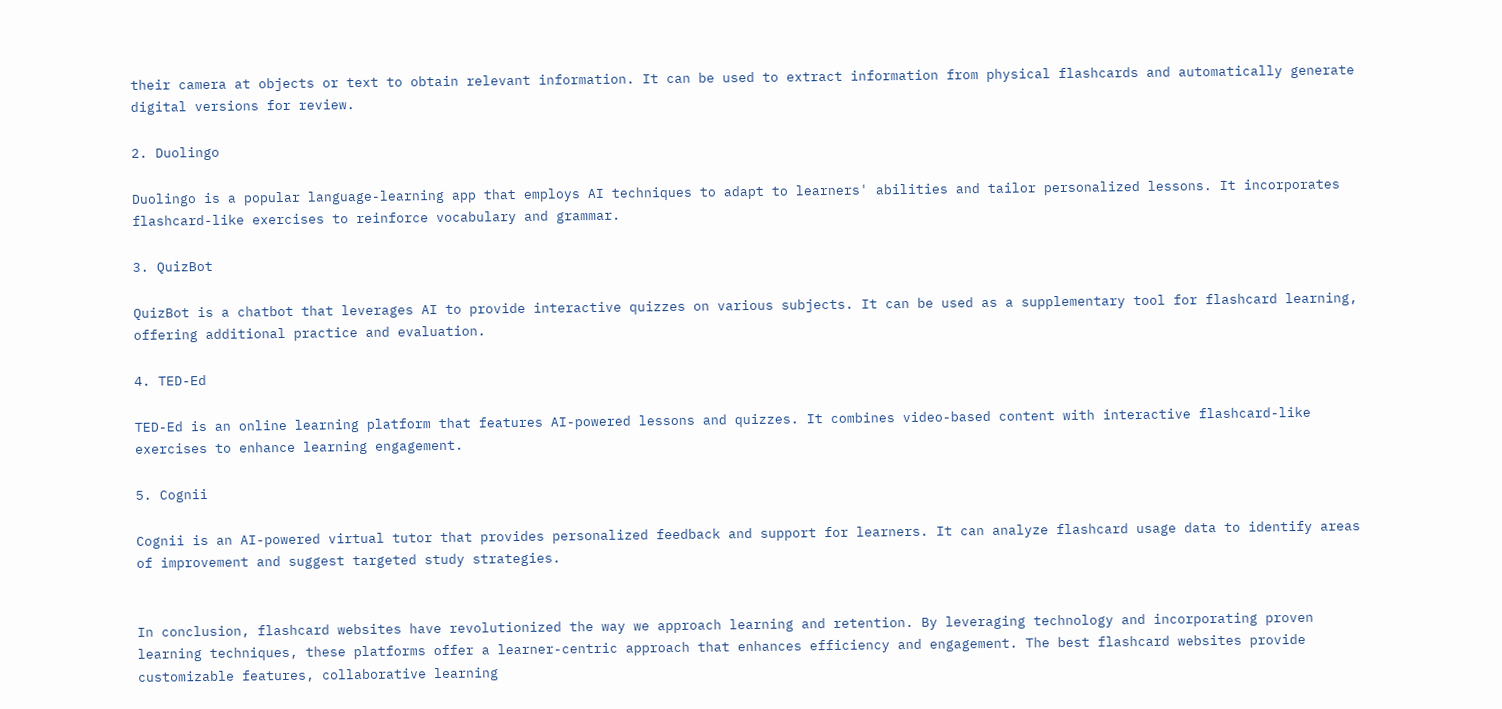their camera at objects or text to obtain relevant information. It can be used to extract information from physical flashcards and automatically generate digital versions for review.

2. Duolingo

Duolingo is a popular language-learning app that employs AI techniques to adapt to learners' abilities and tailor personalized lessons. It incorporates flashcard-like exercises to reinforce vocabulary and grammar.

3. QuizBot

QuizBot is a chatbot that leverages AI to provide interactive quizzes on various subjects. It can be used as a supplementary tool for flashcard learning, offering additional practice and evaluation.

4. TED-Ed

TED-Ed is an online learning platform that features AI-powered lessons and quizzes. It combines video-based content with interactive flashcard-like exercises to enhance learning engagement.

5. Cognii

Cognii is an AI-powered virtual tutor that provides personalized feedback and support for learners. It can analyze flashcard usage data to identify areas of improvement and suggest targeted study strategies.


In conclusion, flashcard websites have revolutionized the way we approach learning and retention. By leveraging technology and incorporating proven learning techniques, these platforms offer a learner-centric approach that enhances efficiency and engagement. The best flashcard websites provide customizable features, collaborative learning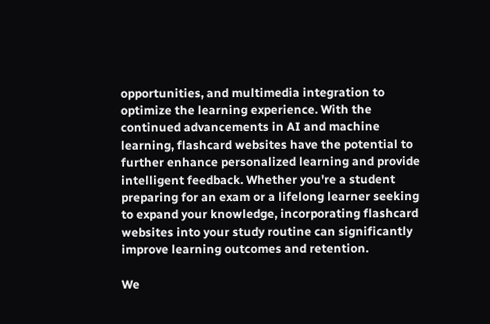opportunities, and multimedia integration to optimize the learning experience. With the continued advancements in AI and machine learning, flashcard websites have the potential to further enhance personalized learning and provide intelligent feedback. Whether you're a student preparing for an exam or a lifelong learner seeking to expand your knowledge, incorporating flashcard websites into your study routine can significantly improve learning outcomes and retention.

We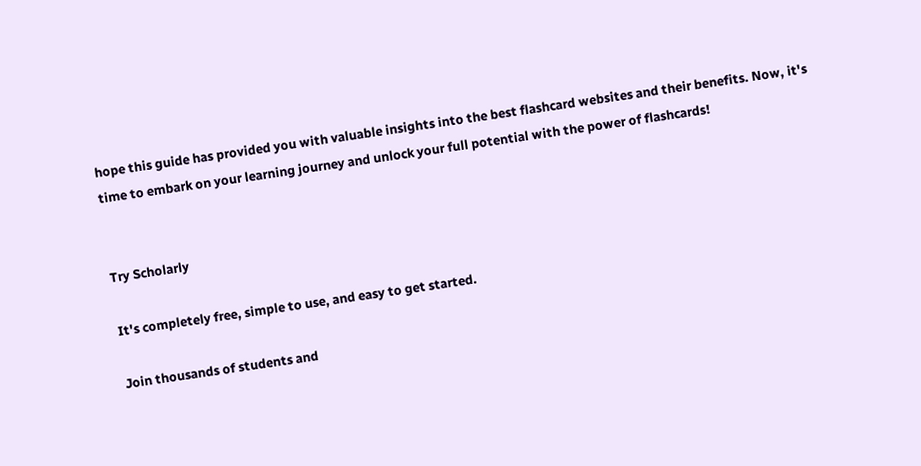hope this guide has provided you with valuable insights into the best flashcard websites and their benefits. Now, it's time to embark on your learning journey and unlock your full potential with the power of flashcards!


Try Scholarly

It's completely free, simple to use, and easy to get started.

Join thousands of students and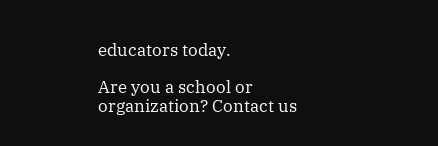educators today.

Are you a school or organization? Contact us